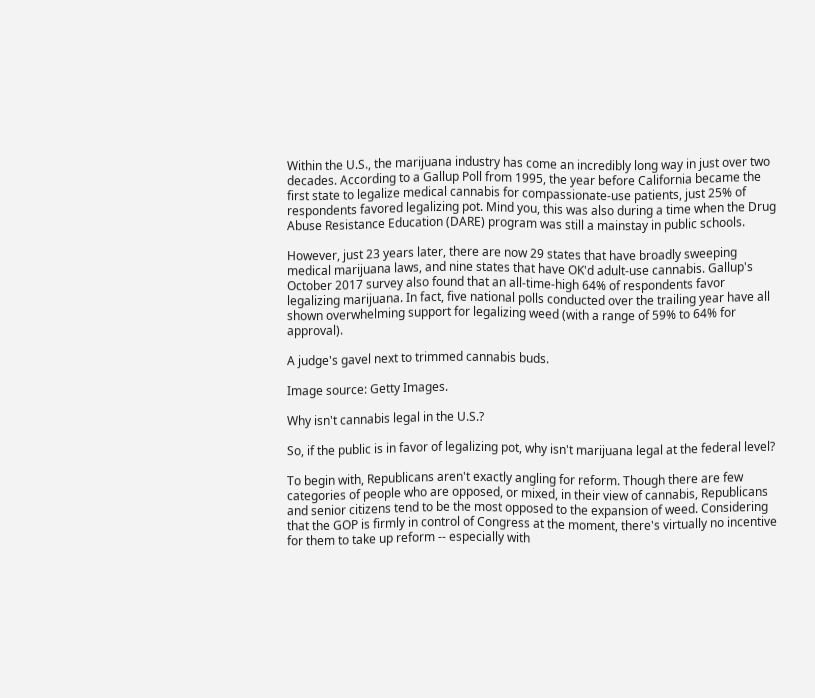Within the U.S., the marijuana industry has come an incredibly long way in just over two decades. According to a Gallup Poll from 1995, the year before California became the first state to legalize medical cannabis for compassionate-use patients, just 25% of respondents favored legalizing pot. Mind you, this was also during a time when the Drug Abuse Resistance Education (DARE) program was still a mainstay in public schools.

However, just 23 years later, there are now 29 states that have broadly sweeping medical marijuana laws, and nine states that have OK'd adult-use cannabis. Gallup's October 2017 survey also found that an all-time-high 64% of respondents favor legalizing marijuana. In fact, five national polls conducted over the trailing year have all shown overwhelming support for legalizing weed (with a range of 59% to 64% for approval).

A judge's gavel next to trimmed cannabis buds.

Image source: Getty Images.

Why isn't cannabis legal in the U.S.?

So, if the public is in favor of legalizing pot, why isn't marijuana legal at the federal level?

To begin with, Republicans aren't exactly angling for reform. Though there are few categories of people who are opposed, or mixed, in their view of cannabis, Republicans and senior citizens tend to be the most opposed to the expansion of weed. Considering that the GOP is firmly in control of Congress at the moment, there's virtually no incentive for them to take up reform -- especially with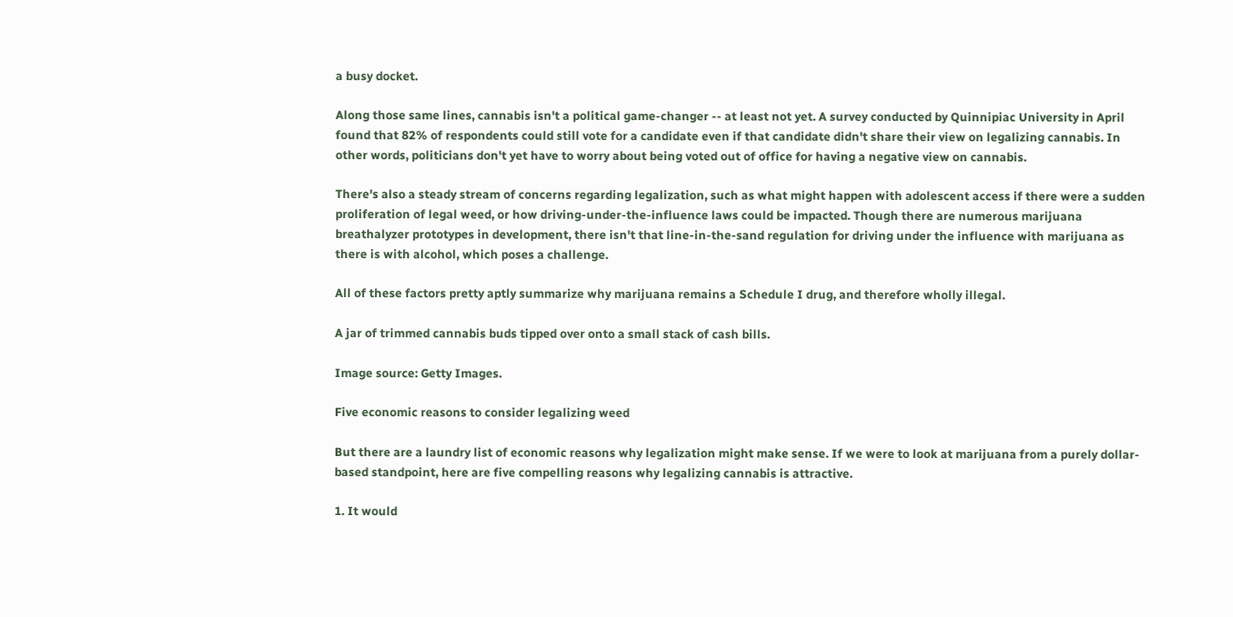a busy docket.

Along those same lines, cannabis isn't a political game-changer -- at least not yet. A survey conducted by Quinnipiac University in April found that 82% of respondents could still vote for a candidate even if that candidate didn't share their view on legalizing cannabis. In other words, politicians don't yet have to worry about being voted out of office for having a negative view on cannabis.

There's also a steady stream of concerns regarding legalization, such as what might happen with adolescent access if there were a sudden proliferation of legal weed, or how driving-under-the-influence laws could be impacted. Though there are numerous marijuana breathalyzer prototypes in development, there isn't that line-in-the-sand regulation for driving under the influence with marijuana as there is with alcohol, which poses a challenge.

All of these factors pretty aptly summarize why marijuana remains a Schedule I drug, and therefore wholly illegal.

A jar of trimmed cannabis buds tipped over onto a small stack of cash bills.

Image source: Getty Images.

Five economic reasons to consider legalizing weed

But there are a laundry list of economic reasons why legalization might make sense. If we were to look at marijuana from a purely dollar-based standpoint, here are five compelling reasons why legalizing cannabis is attractive.

1. It would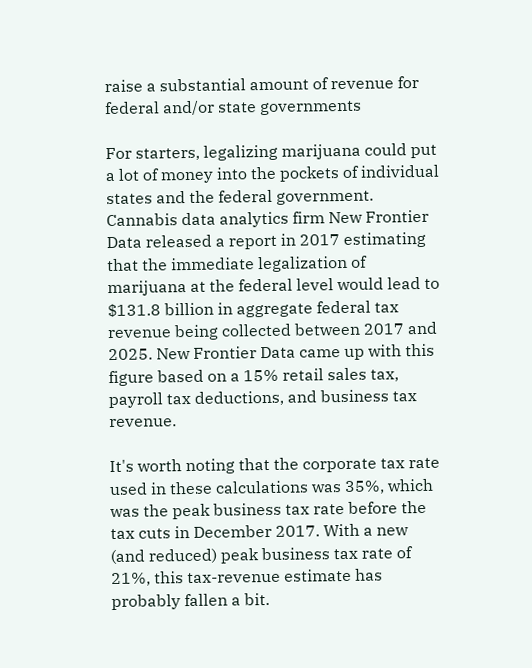raise a substantial amount of revenue for federal and/or state governments

For starters, legalizing marijuana could put a lot of money into the pockets of individual states and the federal government. Cannabis data analytics firm New Frontier Data released a report in 2017 estimating that the immediate legalization of marijuana at the federal level would lead to $131.8 billion in aggregate federal tax revenue being collected between 2017 and 2025. New Frontier Data came up with this figure based on a 15% retail sales tax, payroll tax deductions, and business tax revenue.

It's worth noting that the corporate tax rate used in these calculations was 35%, which was the peak business tax rate before the tax cuts in December 2017. With a new (and reduced) peak business tax rate of 21%, this tax-revenue estimate has probably fallen a bit.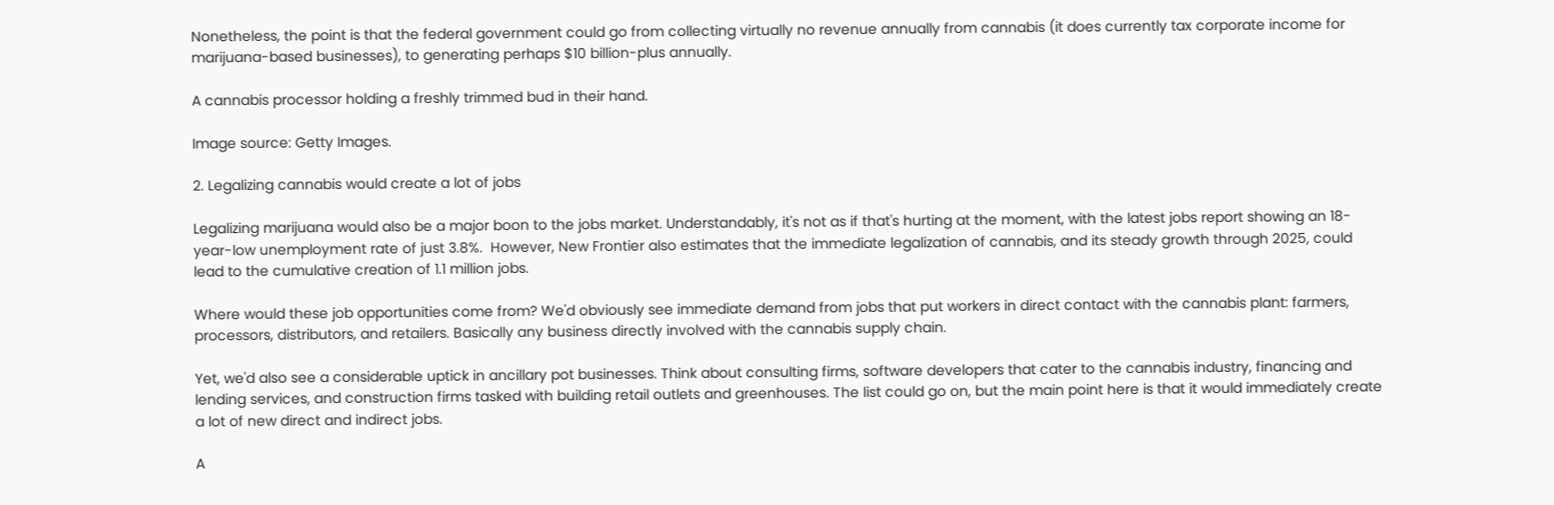Nonetheless, the point is that the federal government could go from collecting virtually no revenue annually from cannabis (it does currently tax corporate income for marijuana-based businesses), to generating perhaps $10 billion-plus annually.

A cannabis processor holding a freshly trimmed bud in their hand.

Image source: Getty Images.

2. Legalizing cannabis would create a lot of jobs

Legalizing marijuana would also be a major boon to the jobs market. Understandably, it's not as if that's hurting at the moment, with the latest jobs report showing an 18-year-low unemployment rate of just 3.8%.  However, New Frontier also estimates that the immediate legalization of cannabis, and its steady growth through 2025, could lead to the cumulative creation of 1.1 million jobs.

Where would these job opportunities come from? We'd obviously see immediate demand from jobs that put workers in direct contact with the cannabis plant: farmers, processors, distributors, and retailers. Basically any business directly involved with the cannabis supply chain.

Yet, we'd also see a considerable uptick in ancillary pot businesses. Think about consulting firms, software developers that cater to the cannabis industry, financing and lending services, and construction firms tasked with building retail outlets and greenhouses. The list could go on, but the main point here is that it would immediately create a lot of new direct and indirect jobs.

A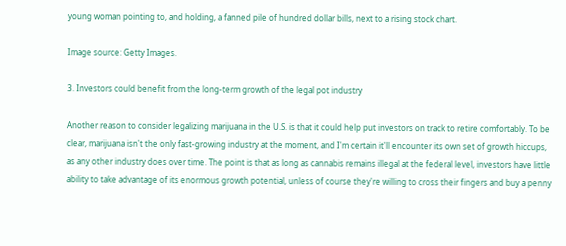young woman pointing to, and holding, a fanned pile of hundred dollar bills, next to a rising stock chart.

Image source: Getty Images.

3. Investors could benefit from the long-term growth of the legal pot industry

Another reason to consider legalizing marijuana in the U.S. is that it could help put investors on track to retire comfortably. To be clear, marijuana isn't the only fast-growing industry at the moment, and I'm certain it'll encounter its own set of growth hiccups, as any other industry does over time. The point is that as long as cannabis remains illegal at the federal level, investors have little ability to take advantage of its enormous growth potential, unless of course they're willing to cross their fingers and buy a penny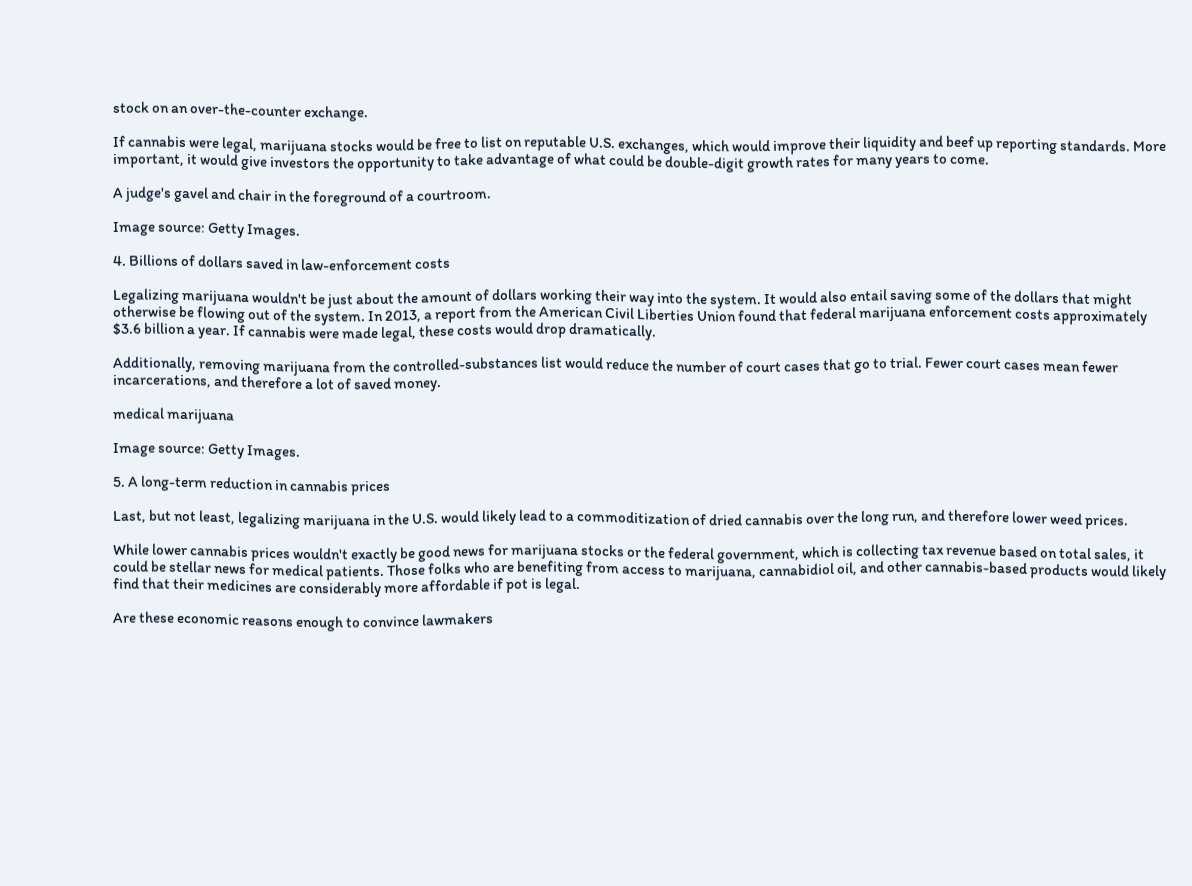stock on an over-the-counter exchange.

If cannabis were legal, marijuana stocks would be free to list on reputable U.S. exchanges, which would improve their liquidity and beef up reporting standards. More important, it would give investors the opportunity to take advantage of what could be double-digit growth rates for many years to come.

A judge's gavel and chair in the foreground of a courtroom.

Image source: Getty Images.

4. Billions of dollars saved in law-enforcement costs

Legalizing marijuana wouldn't be just about the amount of dollars working their way into the system. It would also entail saving some of the dollars that might otherwise be flowing out of the system. In 2013, a report from the American Civil Liberties Union found that federal marijuana enforcement costs approximately $3.6 billion a year. If cannabis were made legal, these costs would drop dramatically.

Additionally, removing marijuana from the controlled-substances list would reduce the number of court cases that go to trial. Fewer court cases mean fewer incarcerations, and therefore a lot of saved money.

medical marijuana

Image source: Getty Images.

5. A long-term reduction in cannabis prices

Last, but not least, legalizing marijuana in the U.S. would likely lead to a commoditization of dried cannabis over the long run, and therefore lower weed prices.

While lower cannabis prices wouldn't exactly be good news for marijuana stocks or the federal government, which is collecting tax revenue based on total sales, it could be stellar news for medical patients. Those folks who are benefiting from access to marijuana, cannabidiol oil, and other cannabis-based products would likely find that their medicines are considerably more affordable if pot is legal.

Are these economic reasons enough to convince lawmakers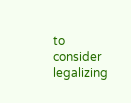to consider legalizing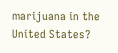marijuana in the United States?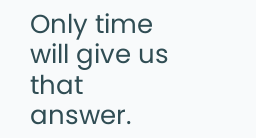Only time will give us that answer.